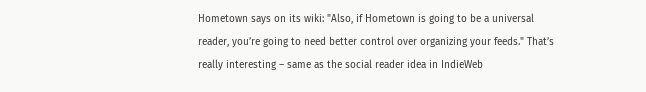Hometown says on its wiki: "Also, if Hometown is going to be a universal reader, you’re going to need better control over organizing your feeds." That’s really interesting – same as the social reader idea in IndieWeb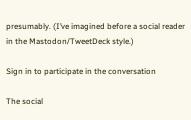presumably. (I’ve imagined before a social reader in the Mastodon/TweetDeck style.)

Sign in to participate in the conversation

The social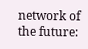network of the future: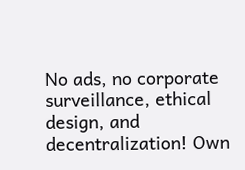No ads, no corporate surveillance, ethical design, and decentralization! Own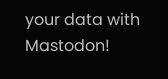your data with Mastodon!